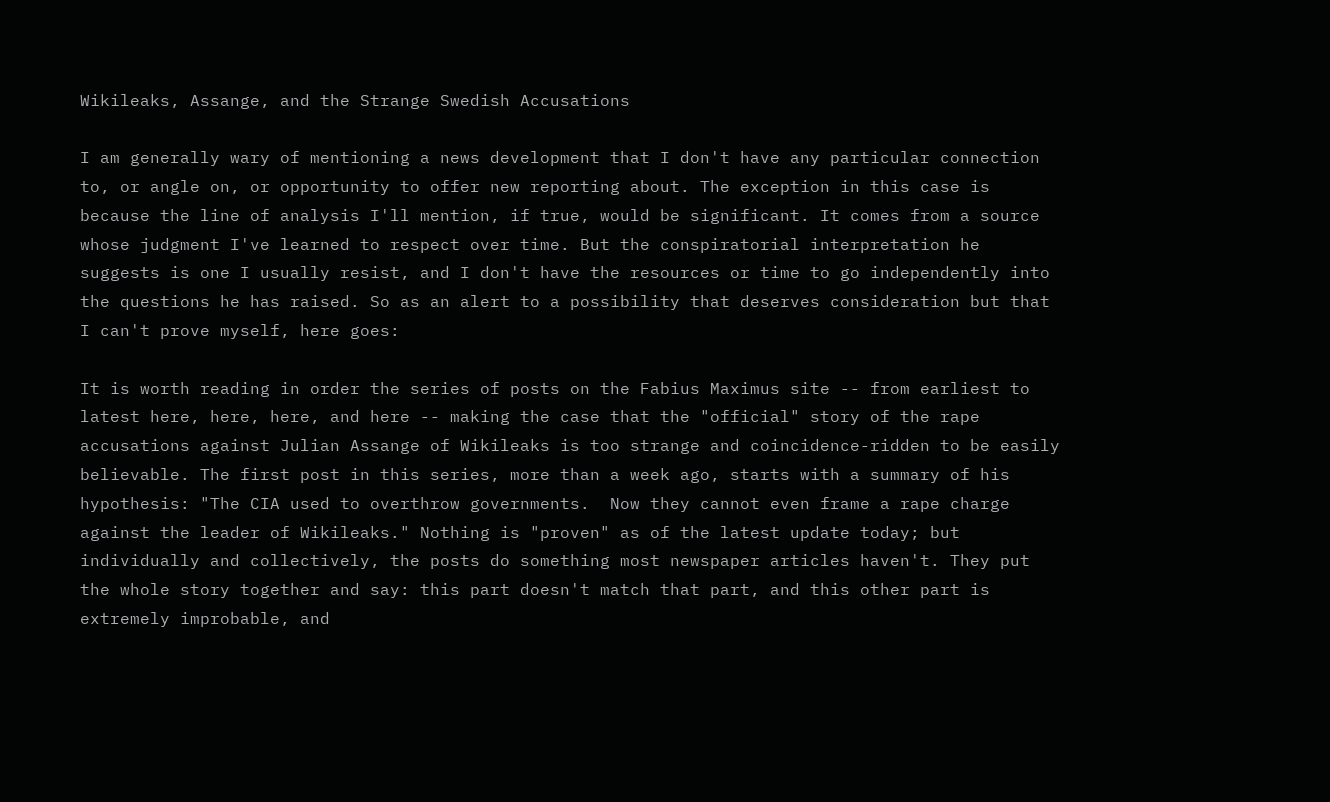Wikileaks, Assange, and the Strange Swedish Accusations

I am generally wary of mentioning a news development that I don't have any particular connection to, or angle on, or opportunity to offer new reporting about. The exception in this case is because the line of analysis I'll mention, if true, would be significant. It comes from a source whose judgment I've learned to respect over time. But the conspiratorial interpretation he suggests is one I usually resist, and I don't have the resources or time to go independently into the questions he has raised. So as an alert to a possibility that deserves consideration but that I can't prove myself, here goes:

It is worth reading in order the series of posts on the Fabius Maximus site -- from earliest to latest here, here, here, and here -- making the case that the "official" story of the rape accusations against Julian Assange of Wikileaks is too strange and coincidence-ridden to be easily believable. The first post in this series, more than a week ago, starts with a summary of his hypothesis: "The CIA used to overthrow governments.  Now they cannot even frame a rape charge against the leader of Wikileaks." Nothing is "proven" as of the latest update today; but individually and collectively, the posts do something most newspaper articles haven't. They put the whole story together and say: this part doesn't match that part, and this other part is extremely improbable, and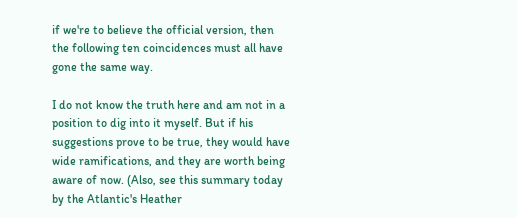if we're to believe the official version, then the following ten coincidences must all have gone the same way.

I do not know the truth here and am not in a position to dig into it myself. But if his suggestions prove to be true, they would have wide ramifications, and they are worth being aware of now. (Also, see this summary today by the Atlantic's Heather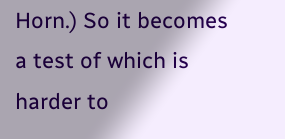Horn.) So it becomes a test of which is harder to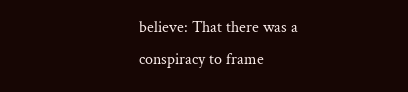believe: That there was a conspiracy to frame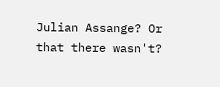Julian Assange? Or that there wasn't?